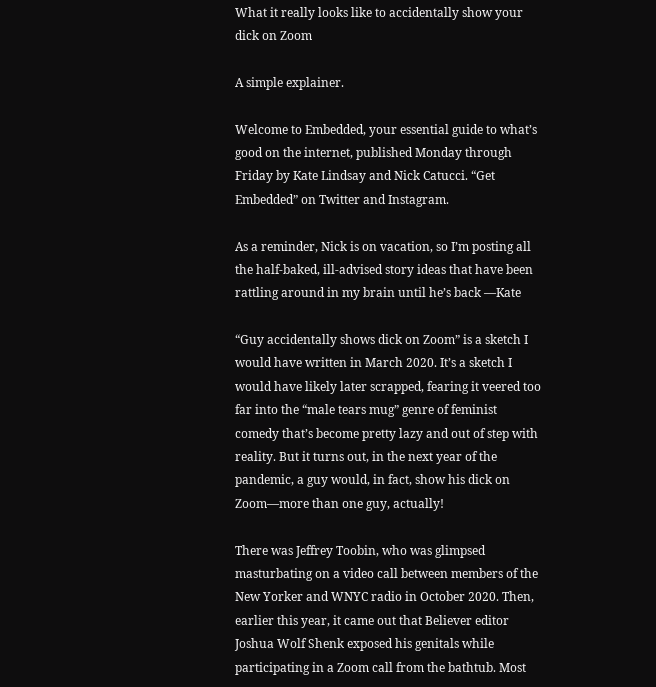What it really looks like to accidentally show your dick on Zoom

A simple explainer.

Welcome to Embedded, your essential guide to what’s good on the internet, published Monday through Friday by Kate Lindsay and Nick Catucci. “Get Embedded” on Twitter and Instagram.

As a reminder, Nick is on vacation, so I’m posting all the half-baked, ill-advised story ideas that have been rattling around in my brain until he’s back —Kate

“Guy accidentally shows dick on Zoom” is a sketch I would have written in March 2020. It’s a sketch I would have likely later scrapped, fearing it veered too far into the “male tears mug” genre of feminist comedy that’s become pretty lazy and out of step with reality. But it turns out, in the next year of the pandemic, a guy would, in fact, show his dick on Zoom—more than one guy, actually!

There was Jeffrey Toobin, who was glimpsed masturbating on a video call between members of the New Yorker and WNYC radio in October 2020. Then, earlier this year, it came out that Believer editor Joshua Wolf Shenk exposed his genitals while participating in a Zoom call from the bathtub. Most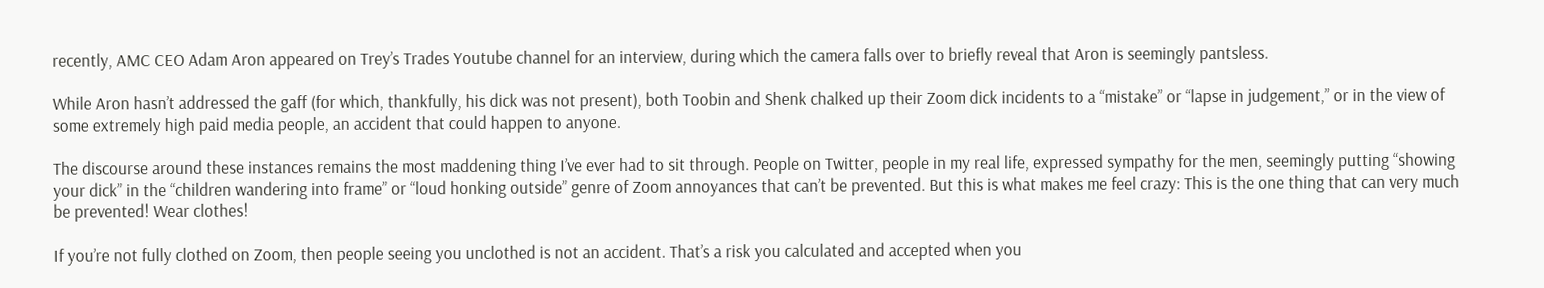recently, AMC CEO Adam Aron appeared on Trey’s Trades Youtube channel for an interview, during which the camera falls over to briefly reveal that Aron is seemingly pantsless.

While Aron hasn’t addressed the gaff (for which, thankfully, his dick was not present), both Toobin and Shenk chalked up their Zoom dick incidents to a “mistake” or “lapse in judgement,” or in the view of some extremely high paid media people, an accident that could happen to anyone.

The discourse around these instances remains the most maddening thing I’ve ever had to sit through. People on Twitter, people in my real life, expressed sympathy for the men, seemingly putting “showing your dick” in the “children wandering into frame” or “loud honking outside” genre of Zoom annoyances that can’t be prevented. But this is what makes me feel crazy: This is the one thing that can very much be prevented! Wear clothes!

If you’re not fully clothed on Zoom, then people seeing you unclothed is not an accident. That’s a risk you calculated and accepted when you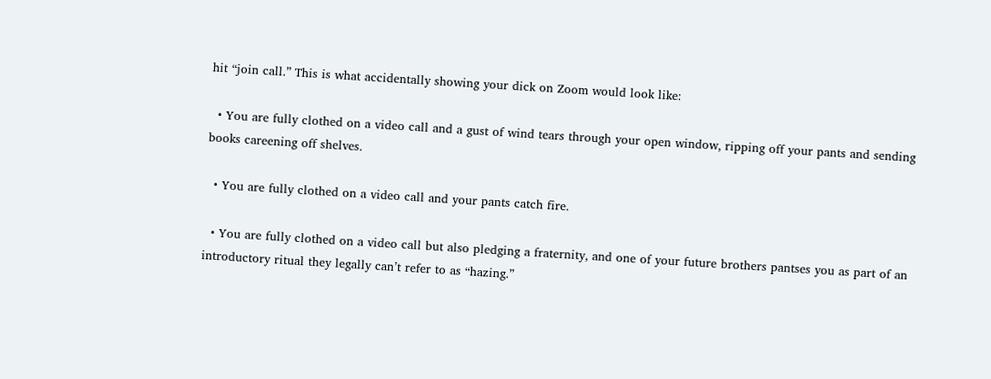hit “join call.” This is what accidentally showing your dick on Zoom would look like:

  • You are fully clothed on a video call and a gust of wind tears through your open window, ripping off your pants and sending books careening off shelves.

  • You are fully clothed on a video call and your pants catch fire.

  • You are fully clothed on a video call but also pledging a fraternity, and one of your future brothers pantses you as part of an introductory ritual they legally can’t refer to as “hazing.”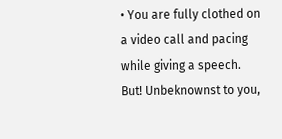• You are fully clothed on a video call and pacing while giving a speech. But! Unbeknownst to you,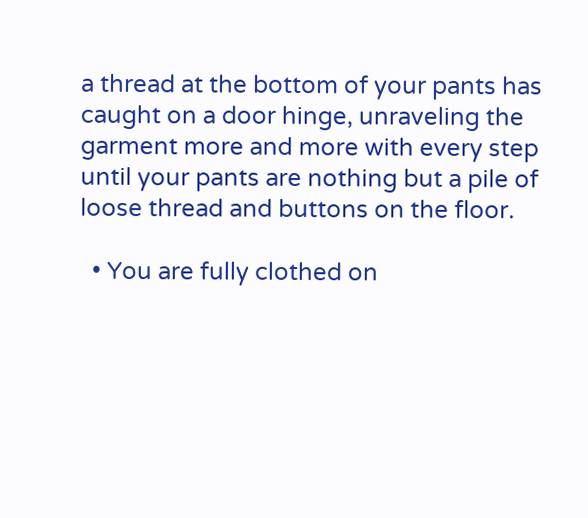a thread at the bottom of your pants has caught on a door hinge, unraveling the garment more and more with every step until your pants are nothing but a pile of loose thread and buttons on the floor.

  • You are fully clothed on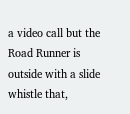a video call but the Road Runner is outside with a slide whistle that,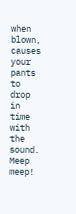when blown, causes your pants to drop in time with the sound. Meep meep!